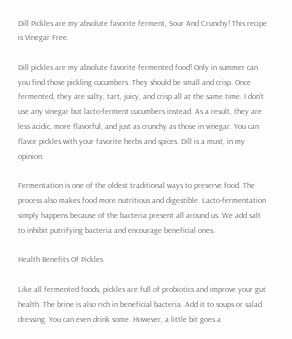Dill Pickles are my absolute favorite ferment, Sour And Crunchy! This recipe is Vinegar Free.

Dill pickles are my absolute favorite fermented food! Only in summer can you find those pickling cucumbers. They should be small and crisp. Once fermented, they are salty, tart, juicy, and crisp all at the same time. I don’t use any vinegar but lacto-ferment cucumbers instead. As a result, they are less acidic, more flavorful, and just as crunchy as those in vinegar. You can flavor pickles with your favorite herbs and spices. Dill is a must, in my opinion.

Fermentation is one of the oldest traditional ways to preserve food. The process also makes food more nutritious and digestible. Lacto-fermentation simply happens because of the bacteria present all around us. We add salt to inhibit putrifying bacteria and encourage beneficial ones.

Health Benefits Of Pickles

Like all fermented foods, pickles are full of probiotics and improve your gut health. The brine is also rich in beneficial bacteria. Add it to soups or salad dressing. You can even drink some. However, a little bit goes a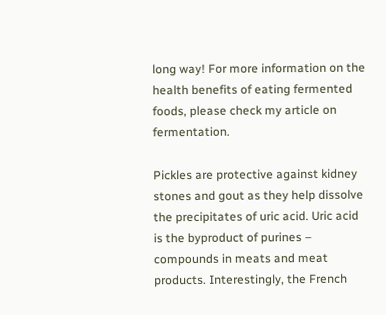long way! For more information on the health benefits of eating fermented foods, please check my article on fermentation.

Pickles are protective against kidney stones and gout as they help dissolve the precipitates of uric acid. Uric acid is the byproduct of purines – compounds in meats and meat products. Interestingly, the French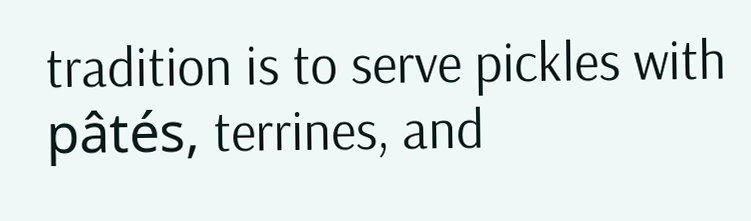tradition is to serve pickles with pâtés, terrines, and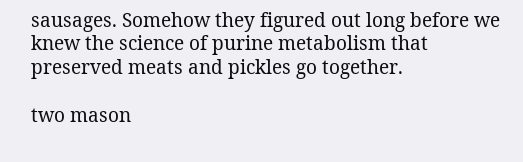sausages. Somehow they figured out long before we knew the science of purine metabolism that preserved meats and pickles go together.

two mason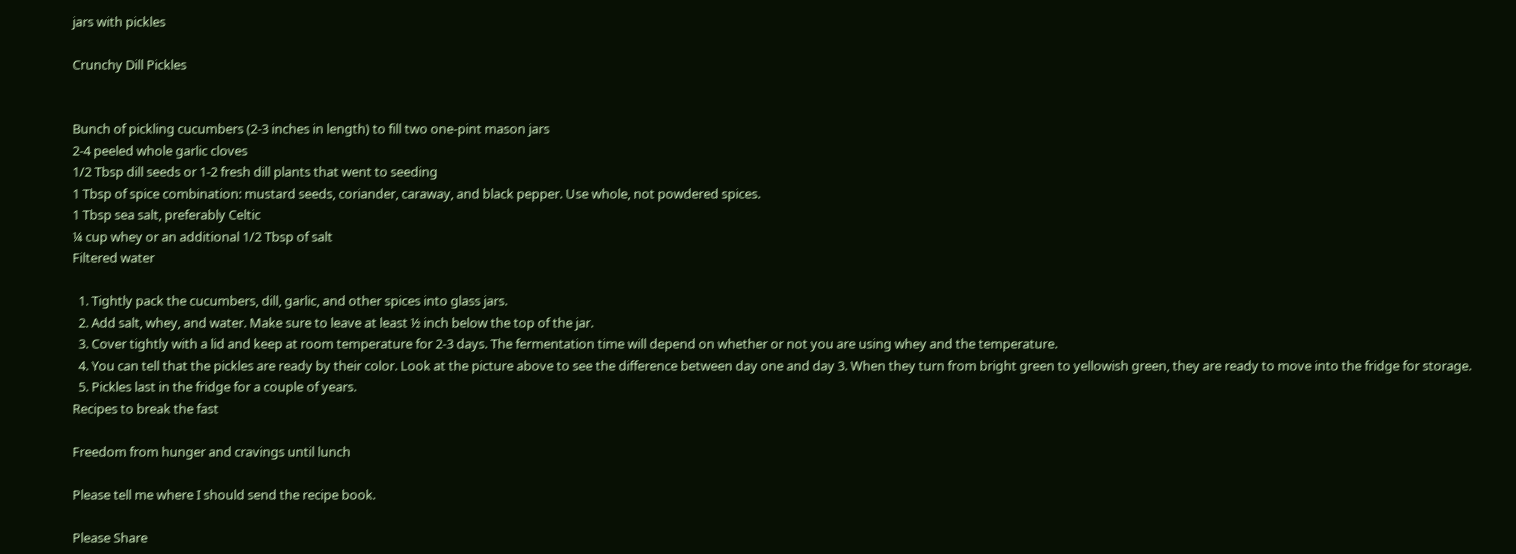jars with pickles

Crunchy Dill Pickles


Bunch of pickling cucumbers (2-3 inches in length) to fill two one-pint mason jars
2-4 peeled whole garlic cloves
1/2 Tbsp dill seeds or 1-2 fresh dill plants that went to seeding
1 Tbsp of spice combination: mustard seeds, coriander, caraway, and black pepper. Use whole, not powdered spices.
1 Tbsp sea salt, preferably Celtic
¼ cup whey or an additional 1/2 Tbsp of salt
Filtered water

  1. Tightly pack the cucumbers, dill, garlic, and other spices into glass jars.
  2. Add salt, whey, and water. Make sure to leave at least ½ inch below the top of the jar.
  3. Cover tightly with a lid and keep at room temperature for 2-3 days. The fermentation time will depend on whether or not you are using whey and the temperature.
  4. You can tell that the pickles are ready by their color. Look at the picture above to see the difference between day one and day 3. When they turn from bright green to yellowish green, they are ready to move into the fridge for storage.
  5. Pickles last in the fridge for a couple of years.
Recipes to break the fast

Freedom from hunger and cravings until lunch

Please tell me where I should send the recipe book.

Please Share